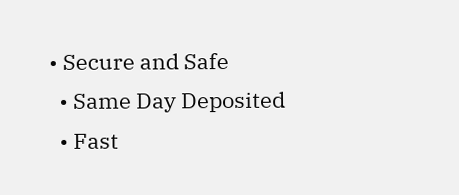• Secure and Safe
  • Same Day Deposited
  • Fast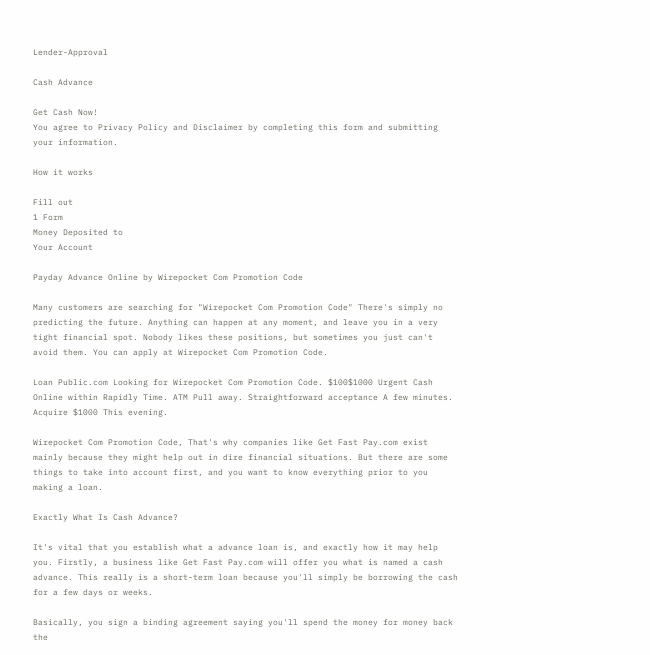Lender-Approval

Cash Advance

Get Cash Now!
You agree to Privacy Policy and Disclaimer by completing this form and submitting your information.

How it works

Fill out
1 Form
Money Deposited to
Your Account

Payday Advance Online by Wirepocket Com Promotion Code

Many customers are searching for "Wirepocket Com Promotion Code" There's simply no predicting the future. Anything can happen at any moment, and leave you in a very tight financial spot. Nobody likes these positions, but sometimes you just can't avoid them. You can apply at Wirepocket Com Promotion Code.

Loan Public.com Looking for Wirepocket Com Promotion Code. $100$1000 Urgent Cash Online within Rapidly Time. ATM Pull away. Straightforward acceptance A few minutes. Acquire $1000 This evening.

Wirepocket Com Promotion Code, That's why companies like Get Fast Pay.com exist mainly because they might help out in dire financial situations. But there are some things to take into account first, and you want to know everything prior to you making a loan.

Exactly What Is Cash Advance?

It's vital that you establish what a advance loan is, and exactly how it may help you. Firstly, a business like Get Fast Pay.com will offer you what is named a cash advance. This really is a short-term loan because you'll simply be borrowing the cash for a few days or weeks.

Basically, you sign a binding agreement saying you'll spend the money for money back the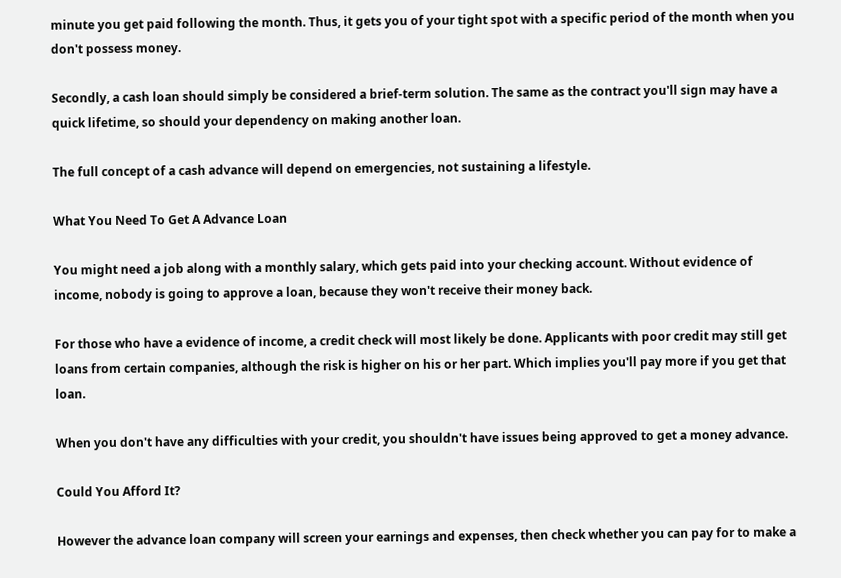minute you get paid following the month. Thus, it gets you of your tight spot with a specific period of the month when you don't possess money.

Secondly, a cash loan should simply be considered a brief-term solution. The same as the contract you'll sign may have a quick lifetime, so should your dependency on making another loan.

The full concept of a cash advance will depend on emergencies, not sustaining a lifestyle.

What You Need To Get A Advance Loan

You might need a job along with a monthly salary, which gets paid into your checking account. Without evidence of income, nobody is going to approve a loan, because they won't receive their money back.

For those who have a evidence of income, a credit check will most likely be done. Applicants with poor credit may still get loans from certain companies, although the risk is higher on his or her part. Which implies you'll pay more if you get that loan.

When you don't have any difficulties with your credit, you shouldn't have issues being approved to get a money advance.

Could You Afford It?

However the advance loan company will screen your earnings and expenses, then check whether you can pay for to make a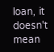loan, it doesn't mean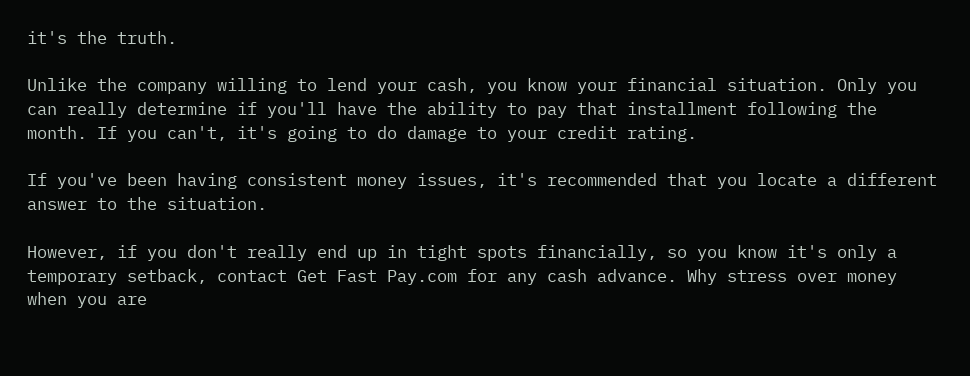it's the truth.

Unlike the company willing to lend your cash, you know your financial situation. Only you can really determine if you'll have the ability to pay that installment following the month. If you can't, it's going to do damage to your credit rating.

If you've been having consistent money issues, it's recommended that you locate a different answer to the situation.

However, if you don't really end up in tight spots financially, so you know it's only a temporary setback, contact Get Fast Pay.com for any cash advance. Why stress over money when you are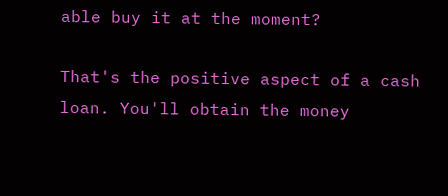able buy it at the moment?

That's the positive aspect of a cash loan. You'll obtain the money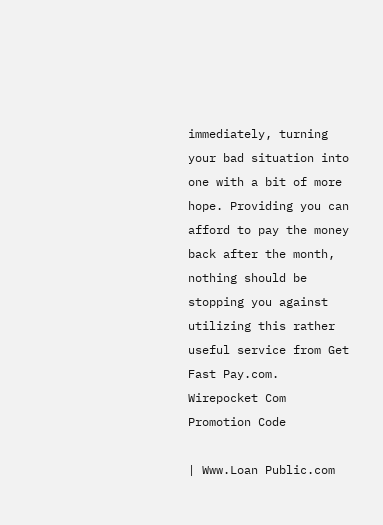immediately, turning your bad situation into one with a bit of more hope. Providing you can afford to pay the money back after the month, nothing should be stopping you against utilizing this rather useful service from Get Fast Pay.com.  Wirepocket Com Promotion Code

| Www.Loan Public.com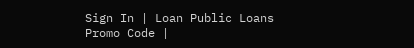Sign In | Loan Public Loans Promo Code |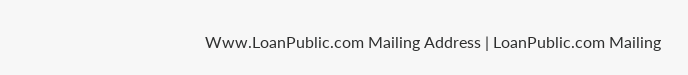Www.LoanPublic.com Mailing Address | LoanPublic.com Mailing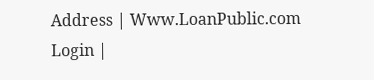Address | Www.LoanPublic.com Login |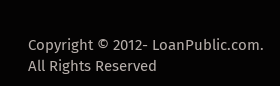Copyright © 2012- LoanPublic.com. All Rights Reserved